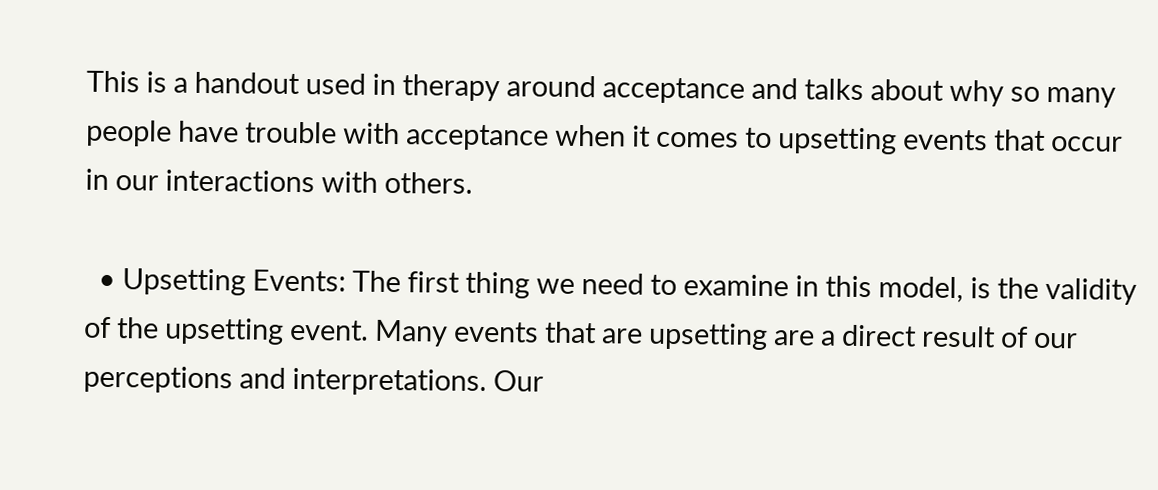This is a handout used in therapy around acceptance and talks about why so many people have trouble with acceptance when it comes to upsetting events that occur in our interactions with others.

  • Upsetting Events: The first thing we need to examine in this model, is the validity of the upsetting event. Many events that are upsetting are a direct result of our perceptions and interpretations. Our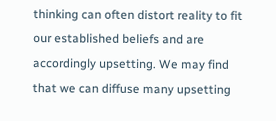thinking can often distort reality to fit our established beliefs and are accordingly upsetting. We may find that we can diffuse many upsetting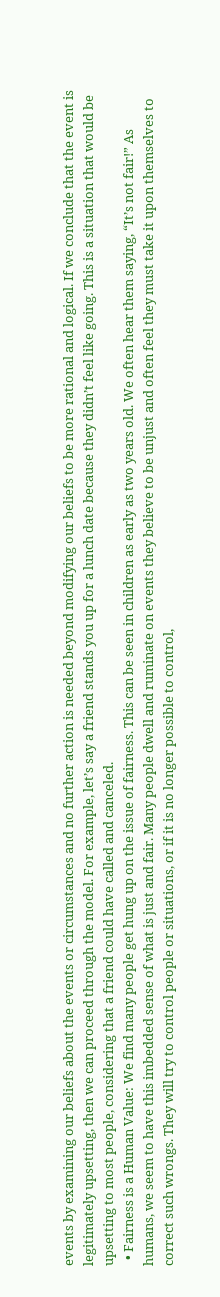events by examining our beliefs about the events or circumstances and no further action is needed beyond modifying our beliefs to be more rational and logical. If we conclude that the event is legitimately upsetting, then we can proceed through the model. For example, let’s say a friend stands you up for a lunch date because they didn’t feel like going. This is a situation that would be upsetting to most people, considering that a friend could have called and canceled.
  • Fairness is a Human Value: We find many people get hung up on the issue of fairness. This can be seen in children as early as two years old. We often hear them saying, “It’s not fair!” As humans, we seem to have this imbedded sense of what is just and fair. Many people dwell and ruminate on events they believe to be unjust and often feel they must take it upon themselves to correct such wrongs. They will try to control people or situations, or if it is no longer possible to control,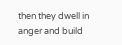then they dwell in anger and build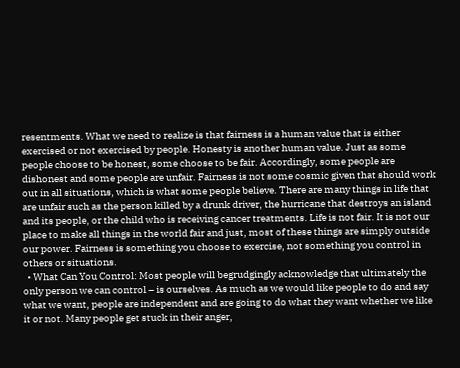resentments. What we need to realize is that fairness is a human value that is either exercised or not exercised by people. Honesty is another human value. Just as some people choose to be honest, some choose to be fair. Accordingly, some people are dishonest and some people are unfair. Fairness is not some cosmic given that should work out in all situations, which is what some people believe. There are many things in life that are unfair such as the person killed by a drunk driver, the hurricane that destroys an island and its people, or the child who is receiving cancer treatments. Life is not fair. It is not our place to make all things in the world fair and just, most of these things are simply outside our power. Fairness is something you choose to exercise, not something you control in others or situations.
  • What Can You Control: Most people will begrudgingly acknowledge that ultimately the only person we can control – is ourselves. As much as we would like people to do and say what we want, people are independent and are going to do what they want whether we like it or not. Many people get stuck in their anger,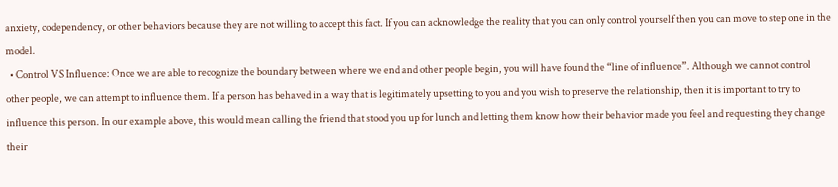anxiety, codependency, or other behaviors because they are not willing to accept this fact. If you can acknowledge the reality that you can only control yourself then you can move to step one in the model.
  • Control VS Influence: Once we are able to recognize the boundary between where we end and other people begin, you will have found the “line of influence”. Although we cannot control other people, we can attempt to influence them. If a person has behaved in a way that is legitimately upsetting to you and you wish to preserve the relationship, then it is important to try to influence this person. In our example above, this would mean calling the friend that stood you up for lunch and letting them know how their behavior made you feel and requesting they change their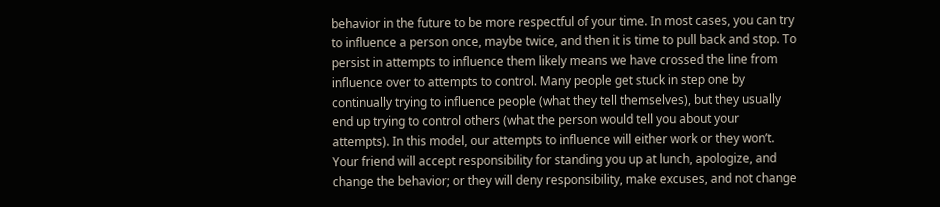behavior in the future to be more respectful of your time. In most cases, you can try to influence a person once, maybe twice, and then it is time to pull back and stop. To persist in attempts to influence them likely means we have crossed the line from influence over to attempts to control. Many people get stuck in step one by continually trying to influence people (what they tell themselves), but they usually end up trying to control others (what the person would tell you about your attempts). In this model, our attempts to influence will either work or they won’t. Your friend will accept responsibility for standing you up at lunch, apologize, and change the behavior; or they will deny responsibility, make excuses, and not change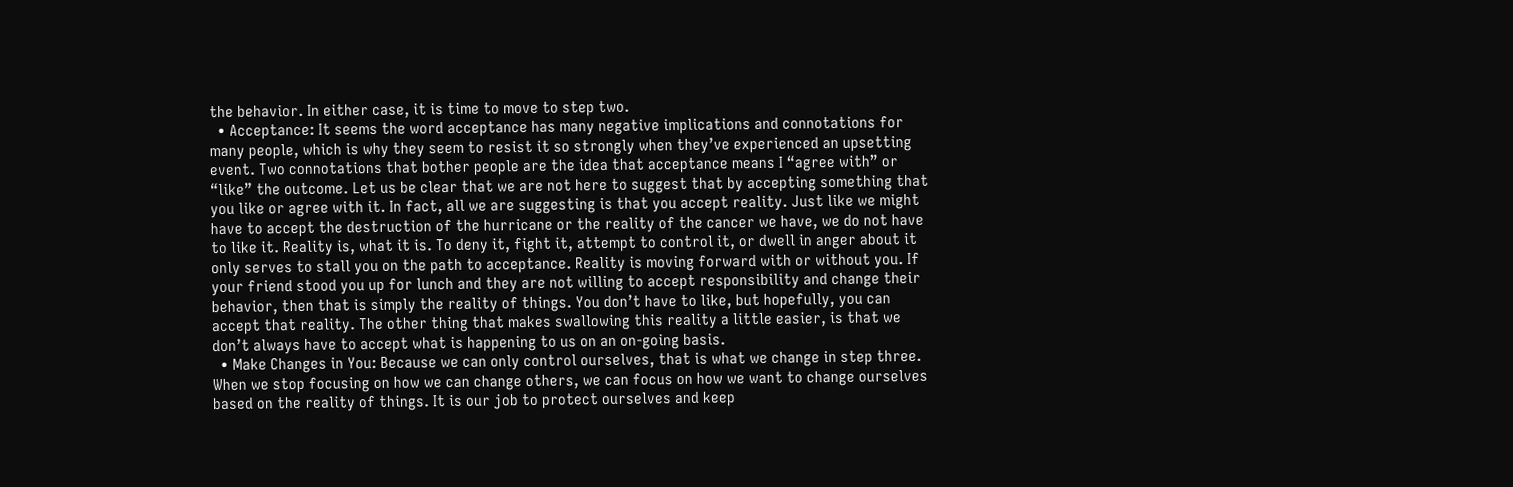the behavior. In either case, it is time to move to step two.
  • Acceptance: It seems the word acceptance has many negative implications and connotations for many people, which is why they seem to resist it so strongly when they’ve experienced an upsetting event. Two connotations that bother people are the idea that acceptance means I “agree with” or “like” the outcome. Let us be clear that we are not here to suggest that by accepting something that you like or agree with it. In fact, all we are suggesting is that you accept reality. Just like we might have to accept the destruction of the hurricane or the reality of the cancer we have, we do not have to like it. Reality is, what it is. To deny it, fight it, attempt to control it, or dwell in anger about it only serves to stall you on the path to acceptance. Reality is moving forward with or without you. If your friend stood you up for lunch and they are not willing to accept responsibility and change their behavior, then that is simply the reality of things. You don’t have to like, but hopefully, you can accept that reality. The other thing that makes swallowing this reality a little easier, is that we don’t always have to accept what is happening to us on an on-going basis.
  • Make Changes in You: Because we can only control ourselves, that is what we change in step three. When we stop focusing on how we can change others, we can focus on how we want to change ourselves based on the reality of things. It is our job to protect ourselves and keep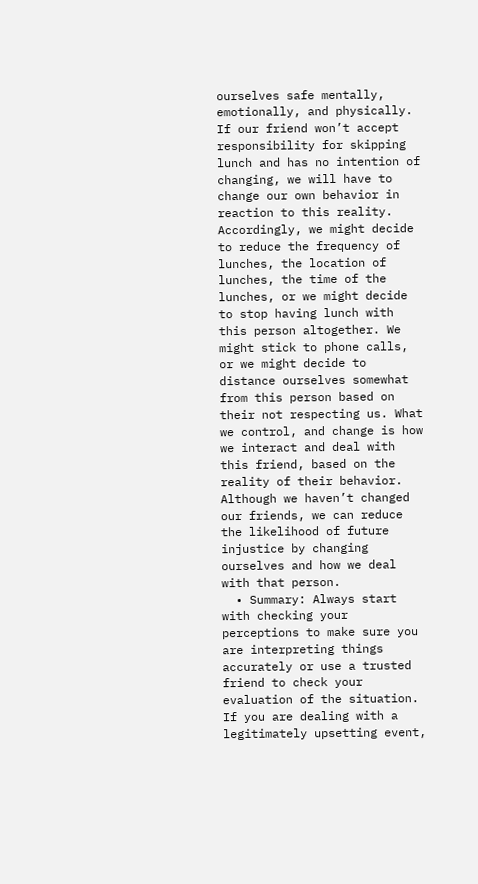ourselves safe mentally, emotionally, and physically. If our friend won’t accept responsibility for skipping lunch and has no intention of changing, we will have to change our own behavior in reaction to this reality. Accordingly, we might decide to reduce the frequency of lunches, the location of lunches, the time of the lunches, or we might decide to stop having lunch with this person altogether. We might stick to phone calls, or we might decide to distance ourselves somewhat from this person based on their not respecting us. What we control, and change is how we interact and deal with this friend, based on the reality of their behavior. Although we haven’t changed our friends, we can reduce the likelihood of future injustice by changing ourselves and how we deal with that person.
  • Summary: Always start with checking your perceptions to make sure you are interpreting things accurately or use a trusted friend to check your evaluation of the situation. If you are dealing with a legitimately upsetting event,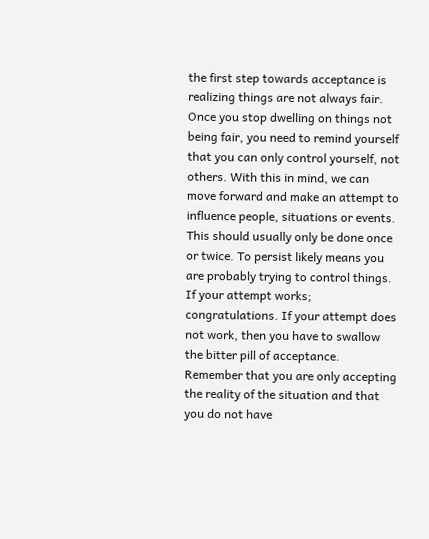the first step towards acceptance is realizing things are not always fair. Once you stop dwelling on things not being fair, you need to remind yourself that you can only control yourself, not others. With this in mind, we can move forward and make an attempt to influence people, situations or events. This should usually only be done once or twice. To persist likely means you are probably trying to control things. If your attempt works; congratulations. If your attempt does not work, then you have to swallow the bitter pill of acceptance. Remember that you are only accepting the reality of the situation and that you do not have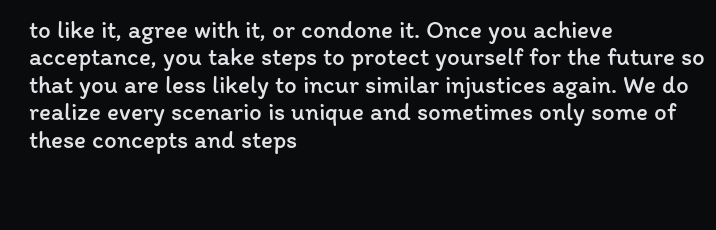to like it, agree with it, or condone it. Once you achieve acceptance, you take steps to protect yourself for the future so that you are less likely to incur similar injustices again. We do realize every scenario is unique and sometimes only some of these concepts and steps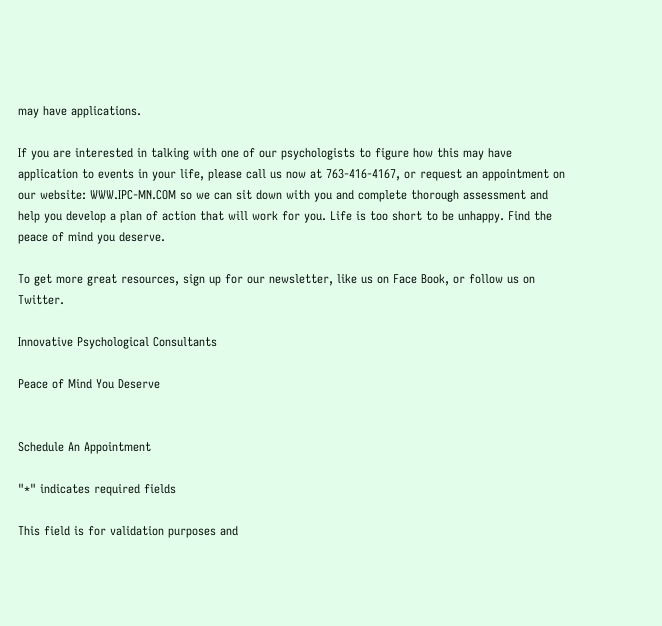may have applications.

If you are interested in talking with one of our psychologists to figure how this may have application to events in your life, please call us now at 763-416-4167, or request an appointment on our website: WWW.IPC-MN.COM so we can sit down with you and complete thorough assessment and help you develop a plan of action that will work for you. Life is too short to be unhappy. Find the peace of mind you deserve.

To get more great resources, sign up for our newsletter, like us on Face Book, or follow us on Twitter.

Innovative Psychological Consultants

Peace of Mind You Deserve


Schedule An Appointment

"*" indicates required fields

This field is for validation purposes and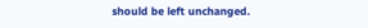should be left unchanged.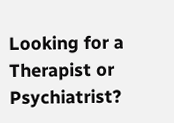Looking for a Therapist or Psychiatrist?